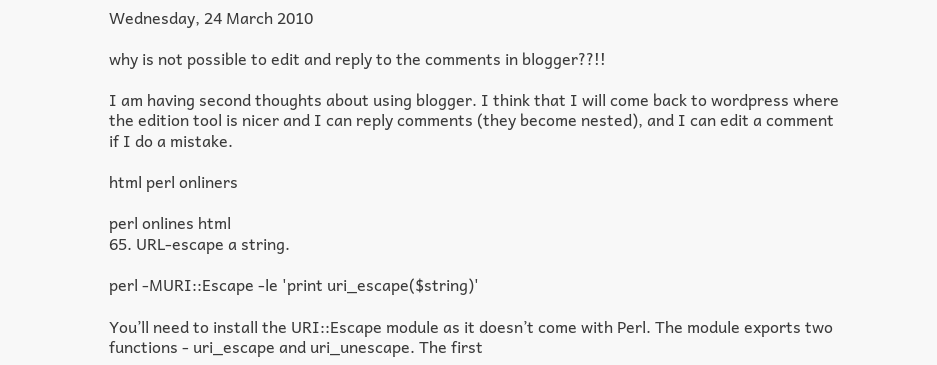Wednesday, 24 March 2010

why is not possible to edit and reply to the comments in blogger??!!

I am having second thoughts about using blogger. I think that I will come back to wordpress where the edition tool is nicer and I can reply comments (they become nested), and I can edit a comment if I do a mistake.

html perl onliners

perl onlines html
65. URL-escape a string.

perl -MURI::Escape -le 'print uri_escape($string)'

You’ll need to install the URI::Escape module as it doesn’t come with Perl. The module exports two functions - uri_escape and uri_unescape. The first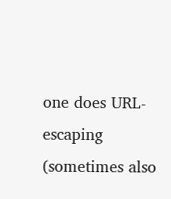one does URL-escaping (sometimes also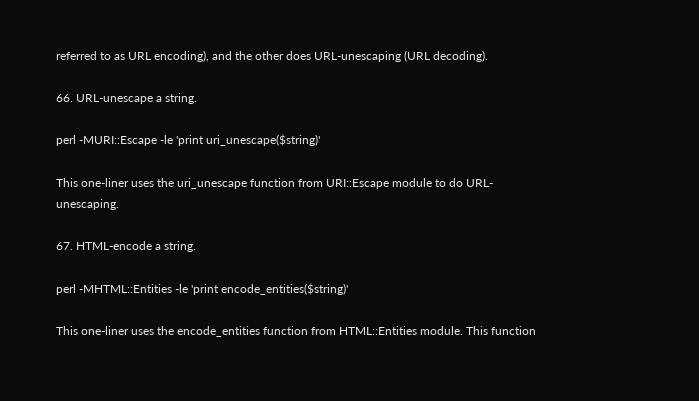referred to as URL encoding), and the other does URL-unescaping (URL decoding).

66. URL-unescape a string.

perl -MURI::Escape -le 'print uri_unescape($string)'

This one-liner uses the uri_unescape function from URI::Escape module to do URL-unescaping.

67. HTML-encode a string.

perl -MHTML::Entities -le 'print encode_entities($string)'

This one-liner uses the encode_entities function from HTML::Entities module. This function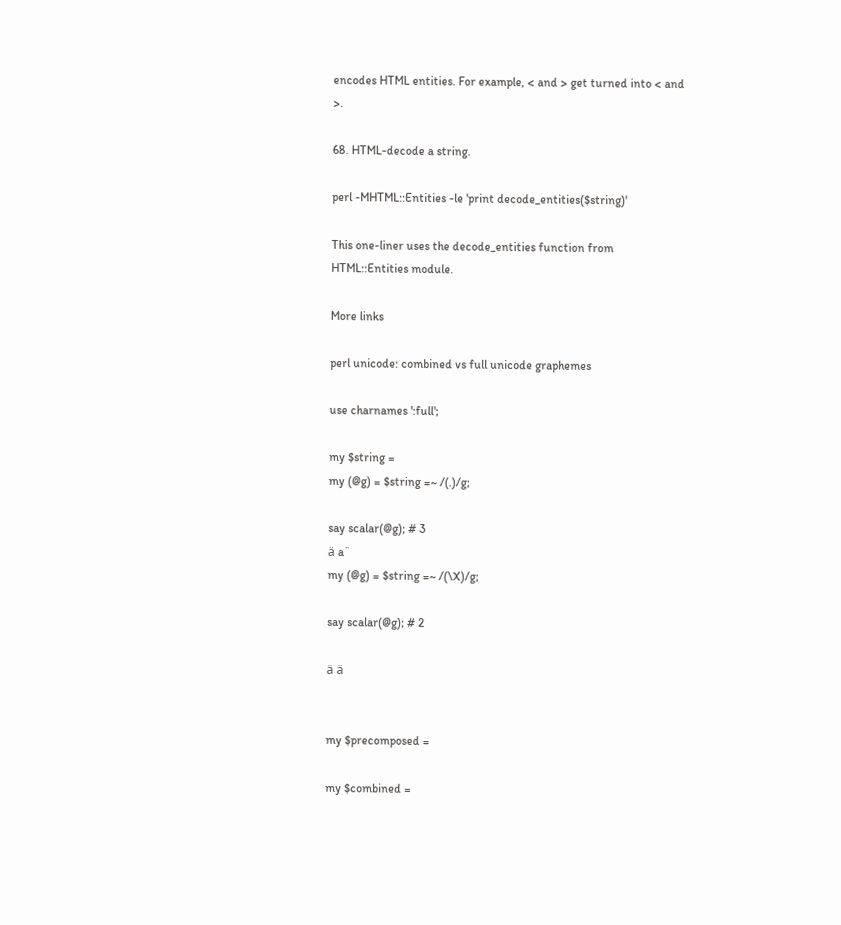encodes HTML entities. For example, < and > get turned into < and >.

68. HTML-decode a string.

perl -MHTML::Entities -le 'print decode_entities($string)'

This one-liner uses the decode_entities function from HTML::Entities module.

More links

perl unicode: combined vs full unicode graphemes

use charnames ':full';

my $string =
my (@g) = $string =~ /(.)/g;

say scalar(@g); # 3
ä a¨
my (@g) = $string =~ /(\X)/g;

say scalar(@g); # 2

ä ä


my $precomposed =

my $combined =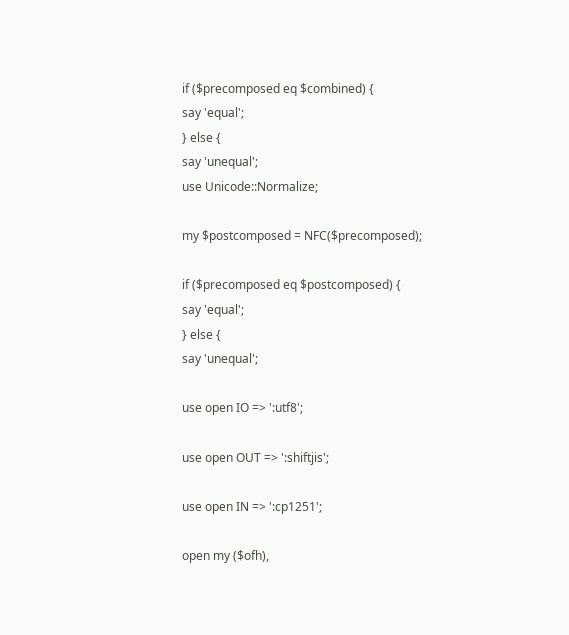if ($precomposed eq $combined) {
say 'equal';
} else {
say 'unequal';
use Unicode::Normalize;

my $postcomposed = NFC($precomposed);

if ($precomposed eq $postcomposed) {
say 'equal';
} else {
say 'unequal';

use open IO => ':utf8';

use open OUT => ':shiftjis';

use open IN => ':cp1251';

open my ($ofh),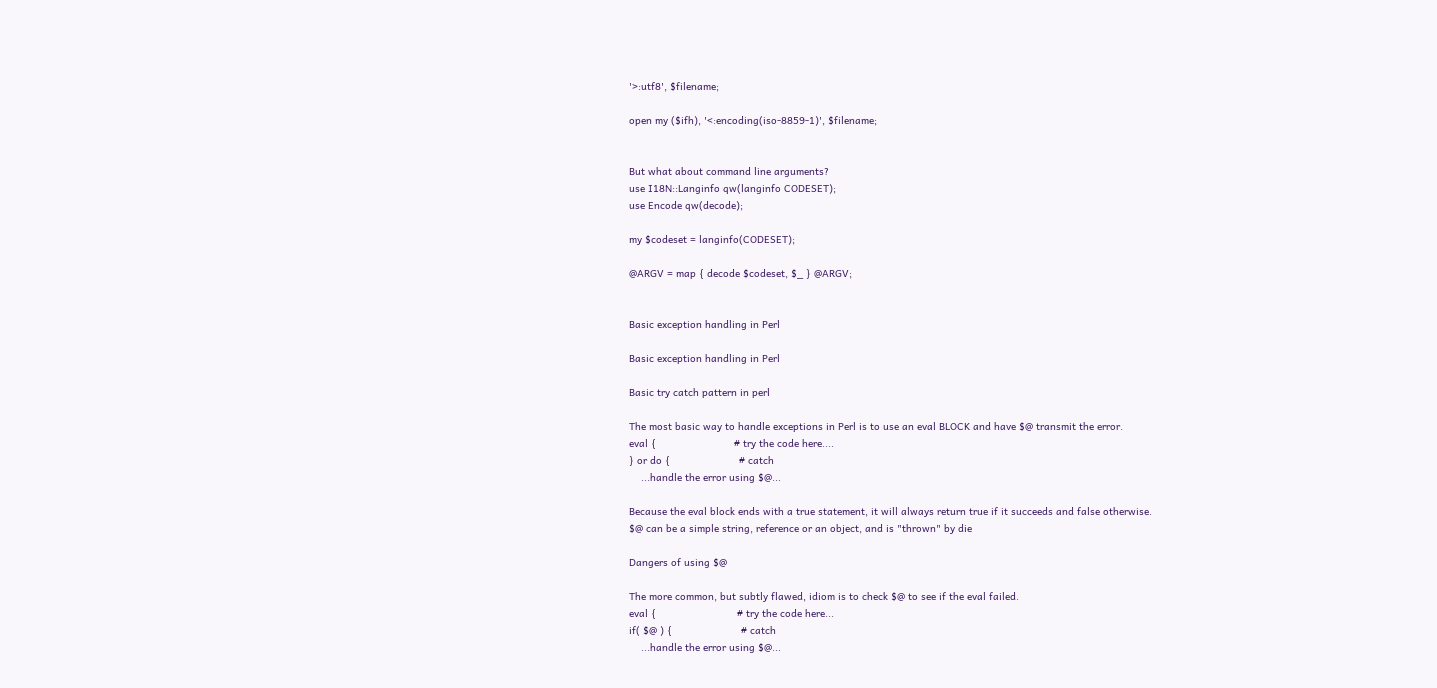'>:utf8', $filename;

open my ($ifh), '<:encoding(iso-8859-1)', $filename;


But what about command line arguments?
use I18N::Langinfo qw(langinfo CODESET);
use Encode qw(decode);

my $codeset = langinfo(CODESET);

@ARGV = map { decode $codeset, $_ } @ARGV;


Basic exception handling in Perl

Basic exception handling in Perl

Basic try catch pattern in perl

The most basic way to handle exceptions in Perl is to use an eval BLOCK and have $@ transmit the error.
eval {                          # try the code here....
} or do {                       # catch
    ...handle the error using $@...

Because the eval block ends with a true statement, it will always return true if it succeeds and false otherwise.
$@ can be a simple string, reference or an object, and is "thrown" by die

Dangers of using $@

The more common, but subtly flawed, idiom is to check $@ to see if the eval failed.
eval {                           # try the code here...
if( $@ ) {                       # catch
    ...handle the error using $@...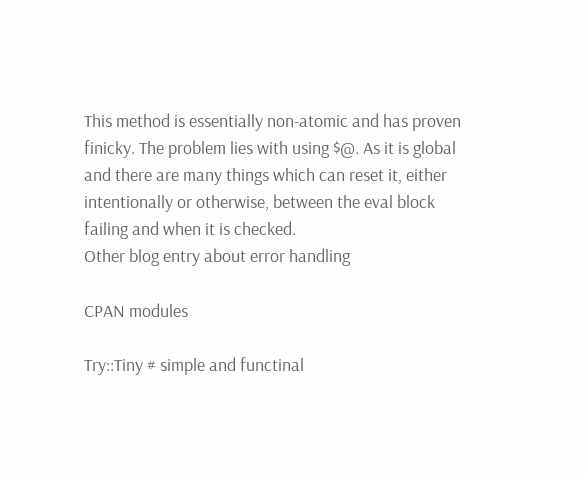This method is essentially non-atomic and has proven finicky. The problem lies with using $@. As it is global and there are many things which can reset it, either intentionally or otherwise, between the eval block failing and when it is checked.
Other blog entry about error handling

CPAN modules

Try::Tiny # simple and functinal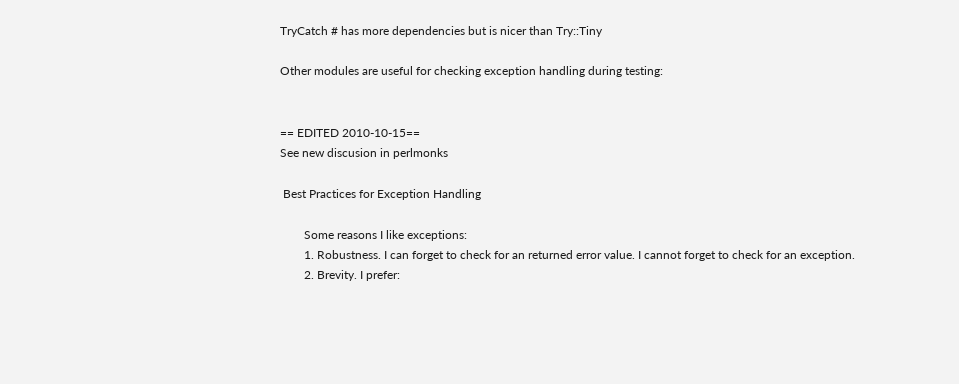TryCatch # has more dependencies but is nicer than Try::Tiny

Other modules are useful for checking exception handling during testing:


== EDITED 2010-10-15==
See new discusion in perlmonks

 Best Practices for Exception Handling

        Some reasons I like exceptions:
        1. Robustness. I can forget to check for an returned error value. I cannot forget to check for an exception.
        2. Brevity. I prefer: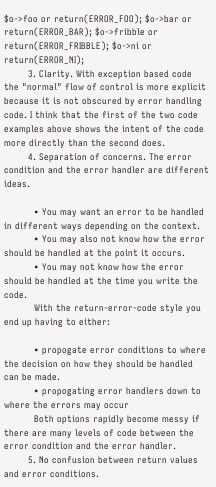$o->foo or return(ERROR_FOO); $o->bar or return(ERROR_BAR); $o->fribble or return(ERROR_FRIBBLE); $o->ni or return(ERROR_NI);
        3. Clarity. With exception based code the "normal" flow of control is more explicit because it is not obscured by error handling code. I think that the first of the two code examples above shows the intent of the code more directly than the second does.
        4. Separation of concerns. The error condition and the error handler are different ideas.

          • You may want an error to be handled in different ways depending on the context.
          • You may also not know how the error should be handled at the point it occurs.
          • You may not know how the error should be handled at the time you write the code.
          With the return-error-code style you end up having to either:

          • propogate error conditions to where the decision on how they should be handled can be made.
          • propogating error handlers down to where the errors may occur
          Both options rapidly become messy if there are many levels of code between the error condition and the error handler.
        5. No confusion between return values and error conditions.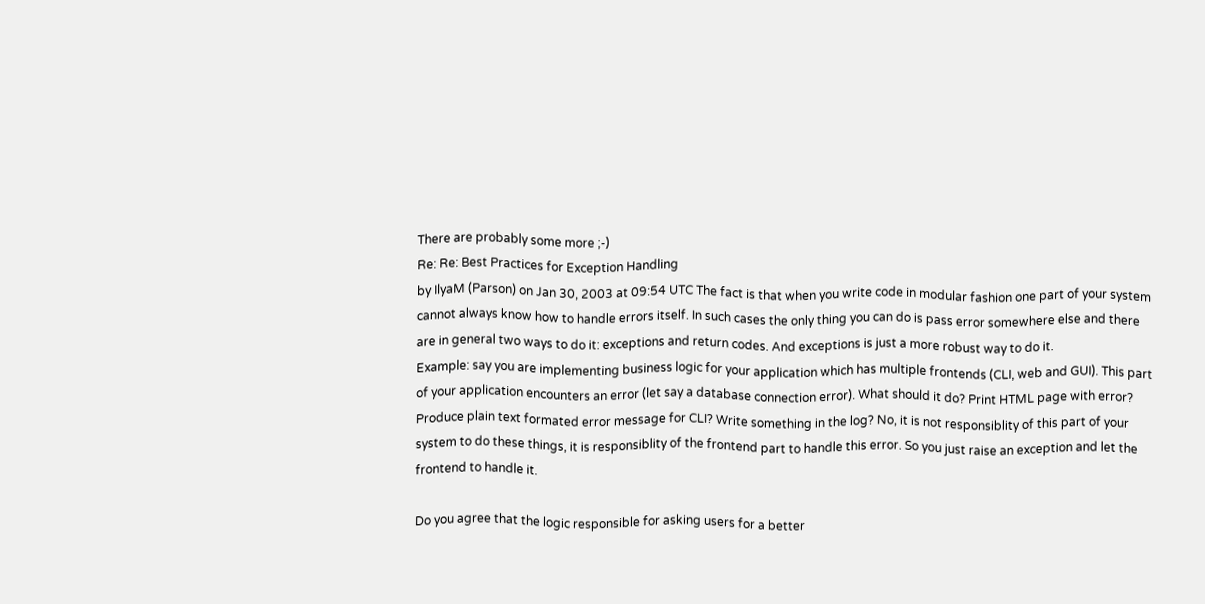There are probably some more ;-)
Re: Re: Best Practices for Exception Handling
by IlyaM (Parson) on Jan 30, 2003 at 09:54 UTC The fact is that when you write code in modular fashion one part of your system cannot always know how to handle errors itself. In such cases the only thing you can do is pass error somewhere else and there are in general two ways to do it: exceptions and return codes. And exceptions is just a more robust way to do it.
Example: say you are implementing business logic for your application which has multiple frontends (CLI, web and GUI). This part of your application encounters an error (let say a database connection error). What should it do? Print HTML page with error? Produce plain text formated error message for CLI? Write something in the log? No, it is not responsiblity of this part of your system to do these things, it is responsiblity of the frontend part to handle this error. So you just raise an exception and let the frontend to handle it.

Do you agree that the logic responsible for asking users for a better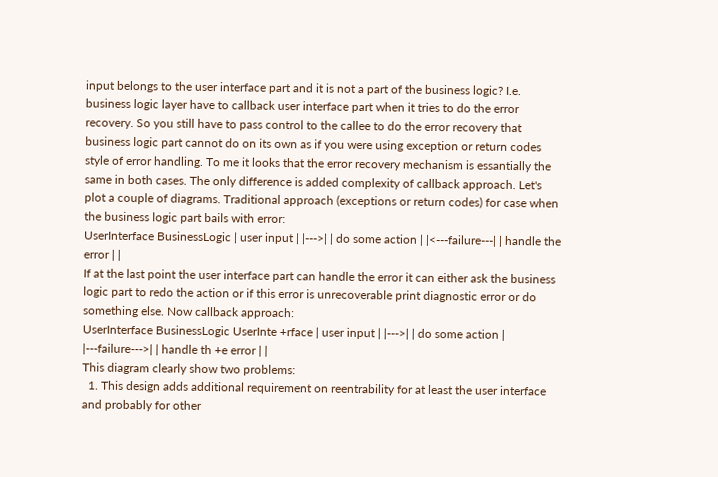input belongs to the user interface part and it is not a part of the business logic? I.e. business logic layer have to callback user interface part when it tries to do the error recovery. So you still have to pass control to the callee to do the error recovery that business logic part cannot do on its own as if you were using exception or return codes style of error handling. To me it looks that the error recovery mechanism is essantially the same in both cases. The only difference is added complexity of callback approach. Let's plot a couple of diagrams. Traditional approach (exceptions or return codes) for case when the business logic part bails with error:
UserInterface BusinessLogic | user input | |--->| | do some action | |<---failure---| | handle the error | |
If at the last point the user interface part can handle the error it can either ask the business logic part to redo the action or if this error is unrecoverable print diagnostic error or do something else. Now callback approach:
UserInterface BusinessLogic UserInte +rface | user input | |--->| | do some action | |---failure--->| | handle th +e error | |
This diagram clearly show two problems:
  1. This design adds additional requirement on reentrability for at least the user interface and probably for other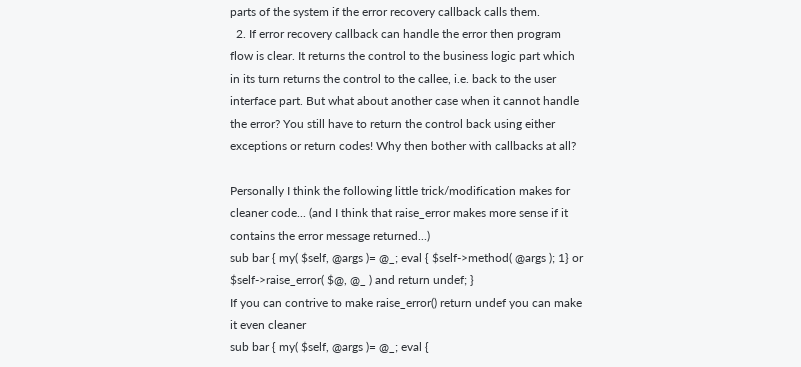parts of the system if the error recovery callback calls them.
  2. If error recovery callback can handle the error then program flow is clear. It returns the control to the business logic part which in its turn returns the control to the callee, i.e. back to the user interface part. But what about another case when it cannot handle the error? You still have to return the control back using either exceptions or return codes! Why then bother with callbacks at all?

Personally I think the following little trick/modification makes for cleaner code... (and I think that raise_error makes more sense if it contains the error message returned...)
sub bar { my( $self, @args )= @_; eval { $self->method( @args ); 1} or $self->raise_error( $@, @_ ) and return undef; }
If you can contrive to make raise_error() return undef you can make it even cleaner
sub bar { my( $self, @args )= @_; eval {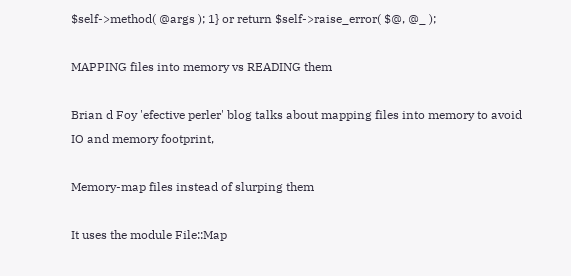$self->method( @args ); 1} or return $self->raise_error( $@, @_ );

MAPPING files into memory vs READING them

Brian d Foy 'efective perler' blog talks about mapping files into memory to avoid IO and memory footprint,

Memory-map files instead of slurping them

It uses the module File::Map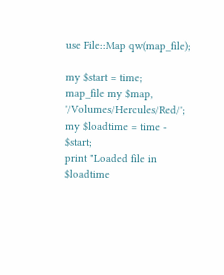use File::Map qw(map_file);

my $start = time;
map_file my $map, '/Volumes/Hercules/Red/';
my $loadtime = time - $start;
print "Loaded file in $loadtime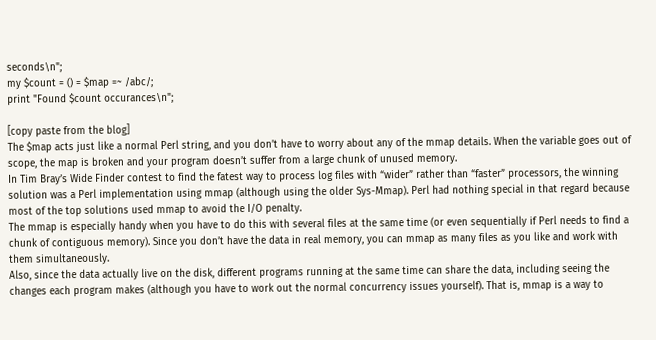seconds\n";
my $count = () = $map =~ /abc/;
print "Found $count occurances\n";

[copy paste from the blog]
The $map acts just like a normal Perl string, and you don’t have to worry about any of the mmap details. When the variable goes out of scope, the map is broken and your program doesn’t suffer from a large chunk of unused memory.
In Tim Bray’s Wide Finder contest to find the fatest way to process log files with “wider” rather than “faster” processors, the winning solution was a Perl implementation using mmap (although using the older Sys-Mmap). Perl had nothing special in that regard because most of the top solutions used mmap to avoid the I/O penalty.
The mmap is especially handy when you have to do this with several files at the same time (or even sequentially if Perl needs to find a chunk of contiguous memory). Since you don’t have the data in real memory, you can mmap as many files as you like and work with them simultaneously.
Also, since the data actually live on the disk, different programs running at the same time can share the data, including seeing the changes each program makes (although you have to work out the normal concurrency issues yourself). That is, mmap is a way to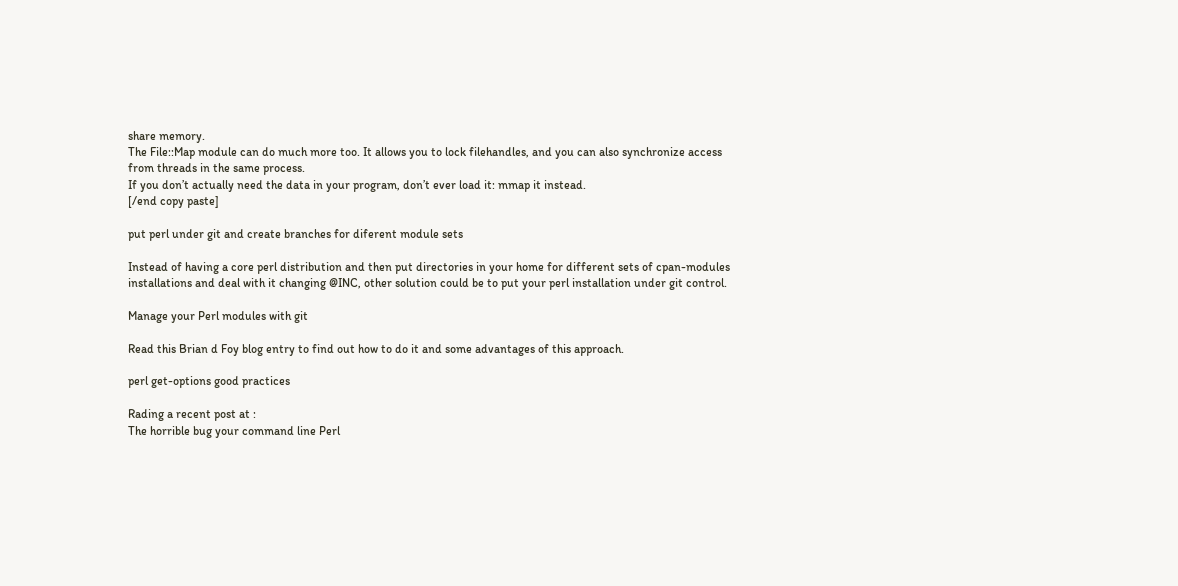share memory.
The File::Map module can do much more too. It allows you to lock filehandles, and you can also synchronize access from threads in the same process.
If you don’t actually need the data in your program, don’t ever load it: mmap it instead.
[/end copy paste]

put perl under git and create branches for diferent module sets

Instead of having a core perl distribution and then put directories in your home for different sets of cpan-modules installations and deal with it changing @INC, other solution could be to put your perl installation under git control.

Manage your Perl modules with git

Read this Brian d Foy blog entry to find out how to do it and some advantages of this approach.

perl get-options good practices

Rading a recent post at :
The horrible bug your command line Perl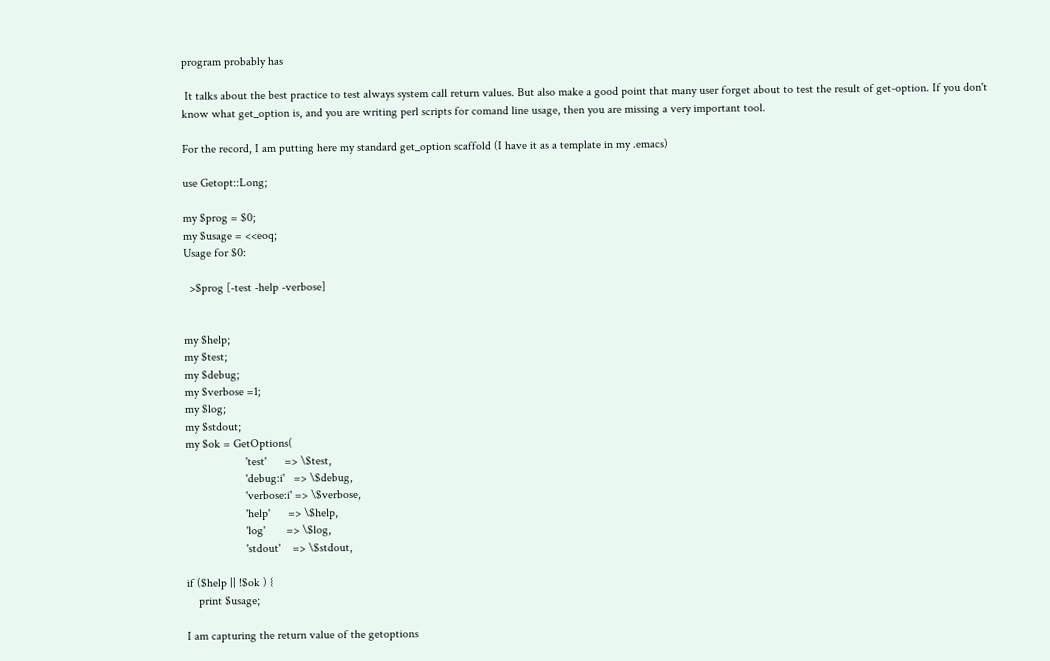program probably has

 It talks about the best practice to test always system call return values. But also make a good point that many user forget about to test the result of get-option. If you don't know what get_option is, and you are writing perl scripts for comand line usage, then you are missing a very important tool.

For the record, I am putting here my standard get_option scaffold (I have it as a template in my .emacs)

use Getopt::Long;

my $prog = $0;
my $usage = <<eoq;
Usage for $0:

  >$prog [-test -help -verbose]


my $help;
my $test;
my $debug;
my $verbose =1;
my $log;
my $stdout;
my $ok = GetOptions(
                    'test'      => \$test,
                    'debug:i'   => \$debug,
                    'verbose:i' => \$verbose,
                    'help'      => \$help,
                    'log'       => \$log,
                    'stdout'    => \$stdout,

if ($help || !$ok ) {
    print $usage;

I am capturing the return value of the getoptions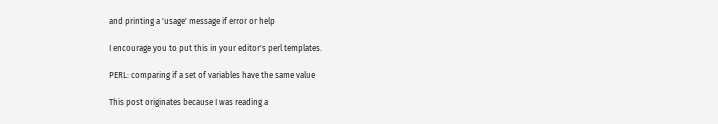and printing a 'usage' message if error or help

I encourage you to put this in your editor's perl templates.

PERL: comparing if a set of variables have the same value

This post originates because I was reading a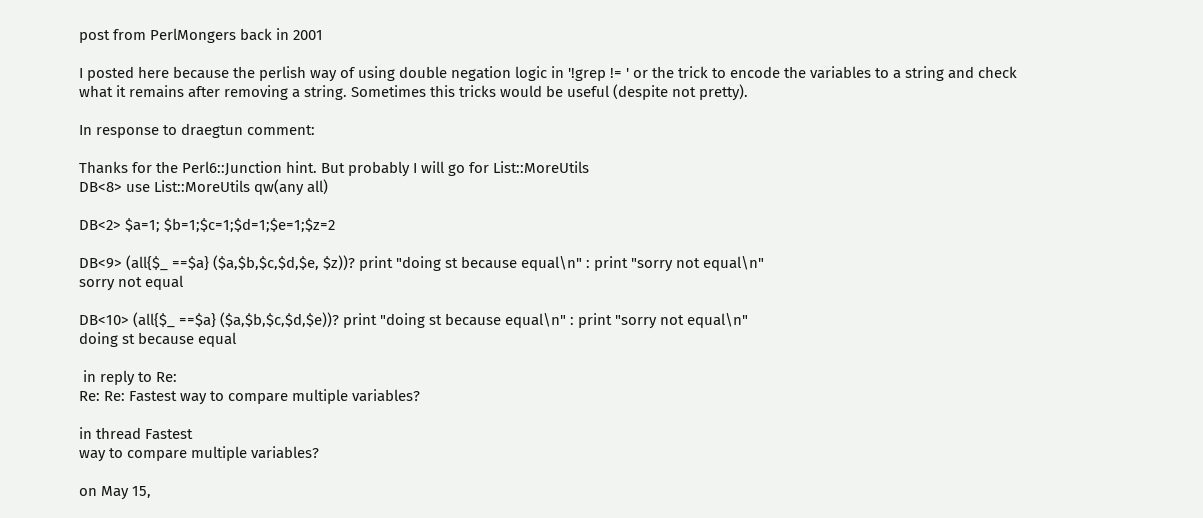post from PerlMongers back in 2001

I posted here because the perlish way of using double negation logic in '!grep != ' or the trick to encode the variables to a string and check what it remains after removing a string. Sometimes this tricks would be useful (despite not pretty).

In response to draegtun comment:

Thanks for the Perl6::Junction hint. But probably I will go for List::MoreUtils
DB<8> use List::MoreUtils qw(any all)

DB<2> $a=1; $b=1;$c=1;$d=1;$e=1;$z=2

DB<9> (all{$_ ==$a} ($a,$b,$c,$d,$e, $z))? print "doing st because equal\n" : print "sorry not equal\n"
sorry not equal

DB<10> (all{$_ ==$a} ($a,$b,$c,$d,$e))? print "doing st because equal\n" : print "sorry not equal\n"
doing st because equal

 in reply to Re:
Re: Re: Fastest way to compare multiple variables?

in thread Fastest
way to compare multiple variables?

on May 15,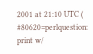2001 at 21:10 UTC ( #80620=perlquestion: print w/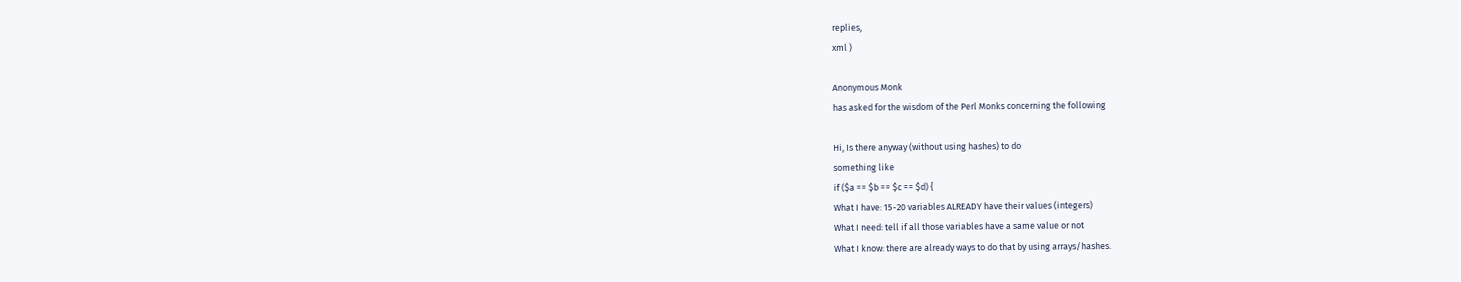replies,
xml )

Anonymous Monk
has asked for the wisdom of the Perl Monks concerning the following

Hi, Is there anyway (without using hashes) to do
something like
if ($a == $b == $c == $d) {
What I have: 15-20 variables ALREADY have their values (integers)
What I need: tell if all those variables have a same value or not
What I know: there are already ways to do that by using arrays/hashes.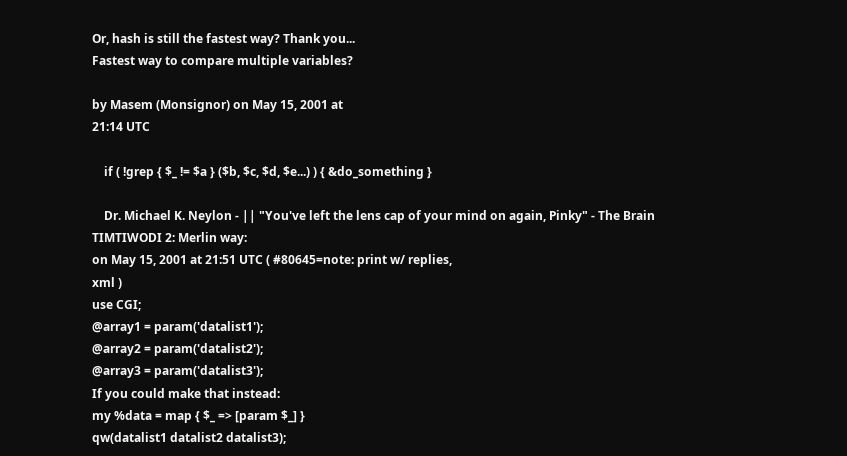Or, hash is still the fastest way? Thank you...
Fastest way to compare multiple variables?

by Masem (Monsignor) on May 15, 2001 at
21:14 UTC

    if ( !grep { $_ != $a } ($b, $c, $d, $e...) ) { &do_something }

    Dr. Michael K. Neylon - || "You've left the lens cap of your mind on again, Pinky" - The Brain
TIMTIWODI 2: Merlin way:
on May 15, 2001 at 21:51 UTC ( #80645=note: print w/ replies,
xml )
use CGI;
@array1 = param('datalist1');
@array2 = param('datalist2');
@array3 = param('datalist3');
If you could make that instead:
my %data = map { $_ => [param $_] }
qw(datalist1 datalist2 datalist3);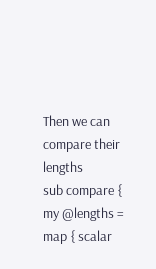Then we can compare their lengths
sub compare {
my @lengths = map { scalar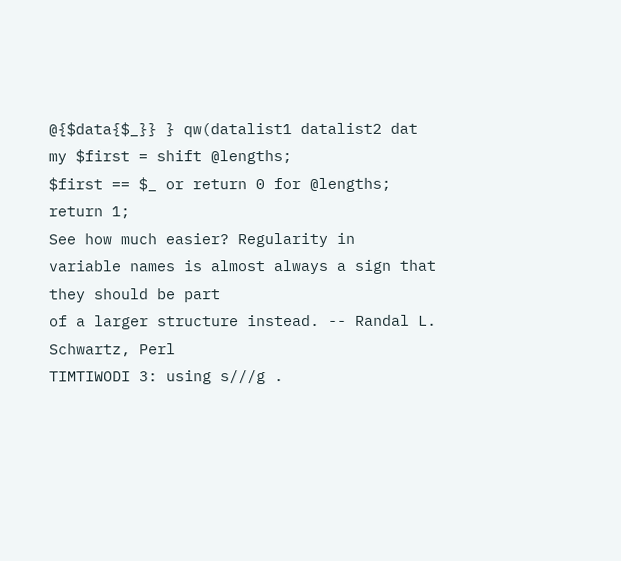@{$data{$_}} } qw(datalist1 datalist2 dat
my $first = shift @lengths;
$first == $_ or return 0 for @lengths;
return 1;
See how much easier? Regularity in
variable names is almost always a sign that they should be part
of a larger structure instead. -- Randal L. Schwartz, Perl
TIMTIWODI 3: using s///g .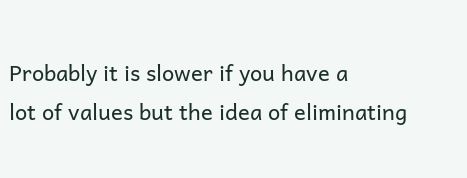Probably it is slower if you have a
lot of values but the idea of eliminating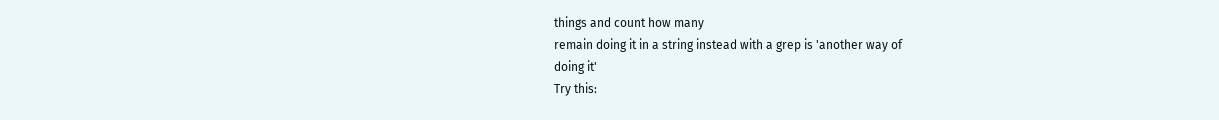things and count how many
remain doing it in a string instead with a grep is 'another way of
doing it'
Try this: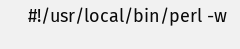#!/usr/local/bin/perl -w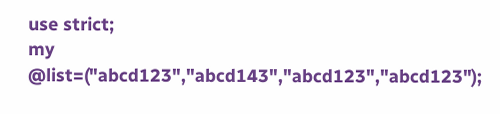use strict;
my @list=("abcd123","abcd143","abcd123","abcd123");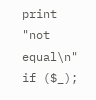print "not equal\n" if ($_);